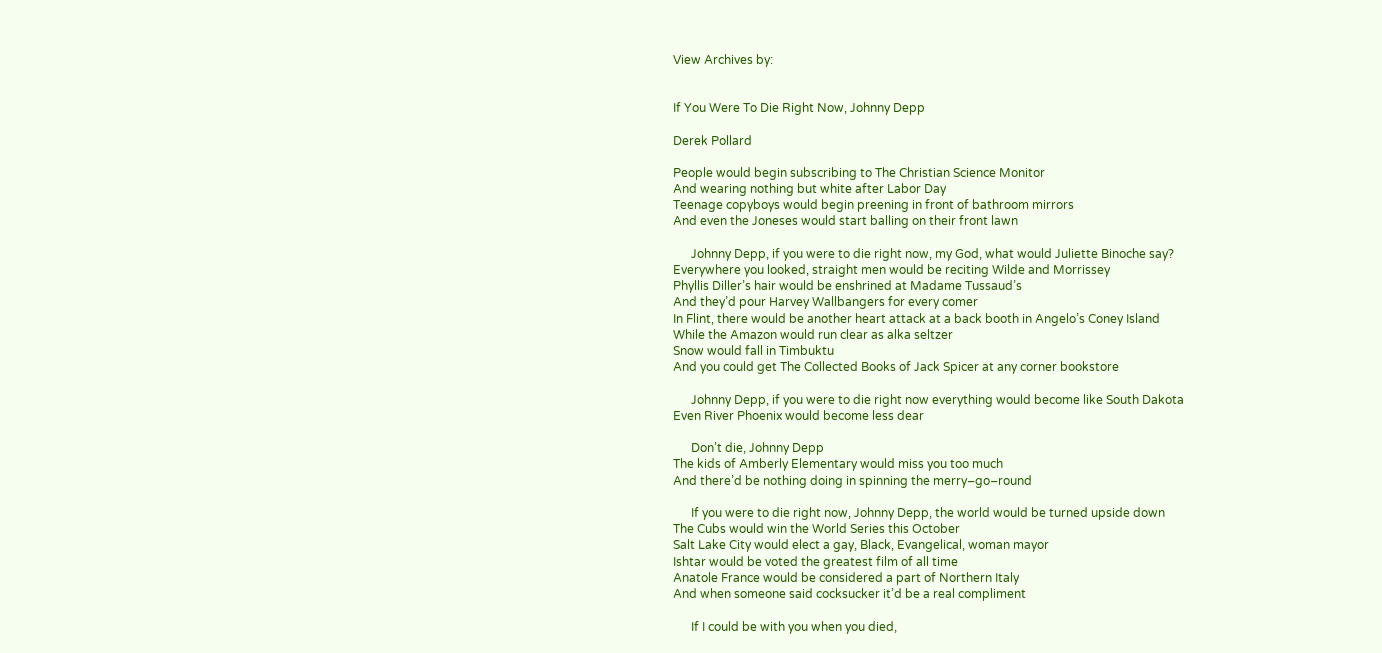View Archives by:


If You Were To Die Right Now, Johnny Depp

Derek Pollard

People would begin subscribing to The Christian Science Monitor
And wearing nothing but white after Labor Day
Teenage copyboys would begin preening in front of bathroom mirrors
And even the Joneses would start balling on their front lawn

      Johnny Depp, if you were to die right now, my God, what would Juliette Binoche say?
Everywhere you looked, straight men would be reciting Wilde and Morrissey
Phyllis Diller’s hair would be enshrined at Madame Tussaud’s
And they’d pour Harvey Wallbangers for every comer
In Flint, there would be another heart attack at a back booth in Angelo’s Coney Island
While the Amazon would run clear as alka seltzer
Snow would fall in Timbuktu
And you could get The Collected Books of Jack Spicer at any corner bookstore

      Johnny Depp, if you were to die right now everything would become like South Dakota
Even River Phoenix would become less dear

      Don’t die, Johnny Depp
The kids of Amberly Elementary would miss you too much
And there’d be nothing doing in spinning the merry–go–round

      If you were to die right now, Johnny Depp, the world would be turned upside down
The Cubs would win the World Series this October
Salt Lake City would elect a gay, Black, Evangelical, woman mayor
Ishtar would be voted the greatest film of all time
Anatole France would be considered a part of Northern Italy
And when someone said cocksucker it’d be a real compliment

      If I could be with you when you died,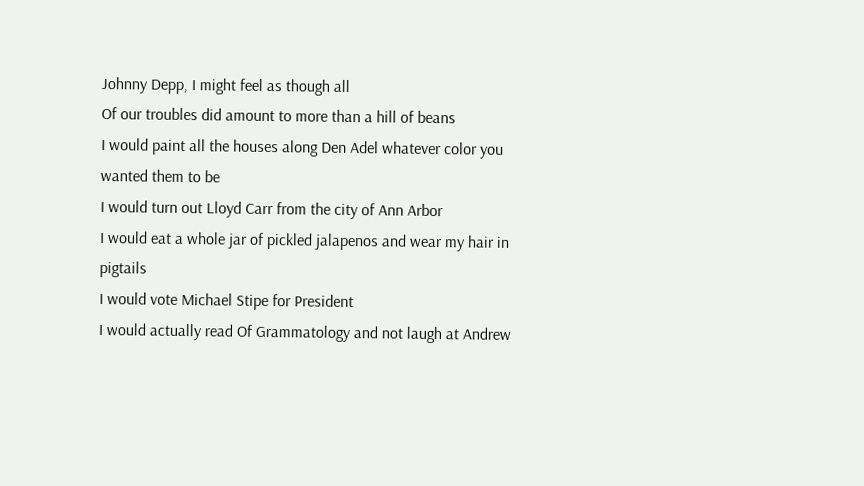Johnny Depp, I might feel as though all
Of our troubles did amount to more than a hill of beans
I would paint all the houses along Den Adel whatever color you wanted them to be
I would turn out Lloyd Carr from the city of Ann Arbor
I would eat a whole jar of pickled jalapenos and wear my hair in pigtails
I would vote Michael Stipe for President
I would actually read Of Grammatology and not laugh at Andrew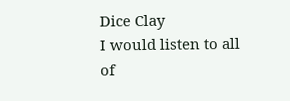Dice Clay
I would listen to all of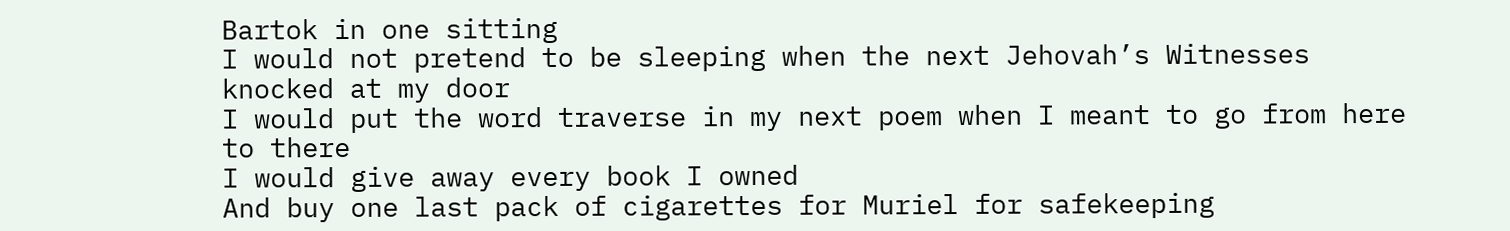Bartok in one sitting
I would not pretend to be sleeping when the next Jehovah’s Witnesses knocked at my door
I would put the word traverse in my next poem when I meant to go from here to there
I would give away every book I owned
And buy one last pack of cigarettes for Muriel for safekeeping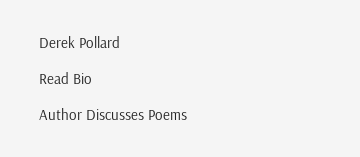Derek Pollard

Read Bio

Author Discusses Poems